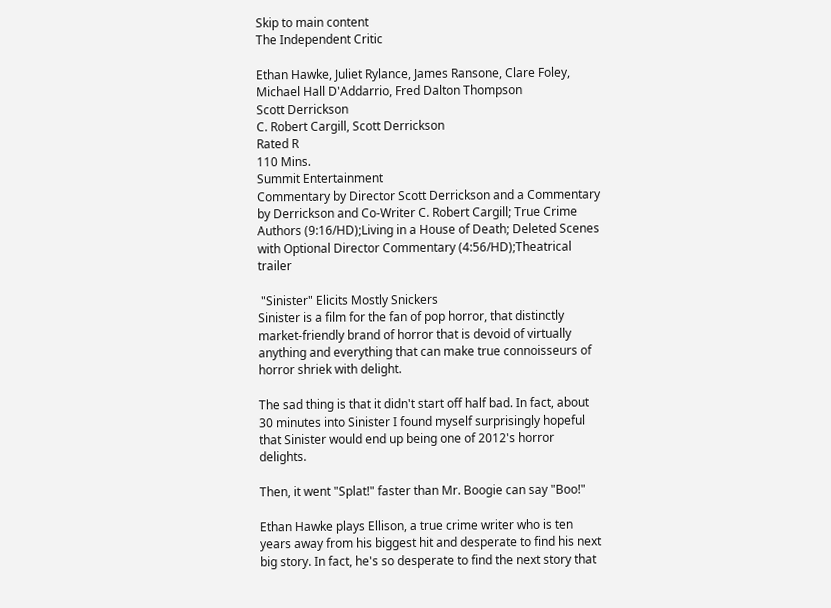Skip to main content
The Independent Critic

Ethan Hawke, Juliet Rylance, James Ransone, Clare Foley, Michael Hall D'Addarrio, Fred Dalton Thompson
Scott Derrickson
C. Robert Cargill, Scott Derrickson
Rated R
110 Mins.
Summit Entertainment
Commentary by Director Scott Derrickson and a Commentary by Derrickson and Co-Writer C. Robert Cargill; True Crime Authors (9:16/HD);Living in a House of Death; Deleted Scenes with Optional Director Commentary (4:56/HD);Theatrical trailer

 "Sinister" Elicits Mostly Snickers
Sinister is a film for the fan of pop horror, that distinctly market-friendly brand of horror that is devoid of virtually anything and everything that can make true connoisseurs of horror shriek with delight.

The sad thing is that it didn't start off half bad. In fact, about 30 minutes into Sinister I found myself surprisingly hopeful that Sinister would end up being one of 2012's horror delights.

Then, it went "Splat!" faster than Mr. Boogie can say "Boo!"

Ethan Hawke plays Ellison, a true crime writer who is ten years away from his biggest hit and desperate to find his next big story. In fact, he's so desperate to find the next story that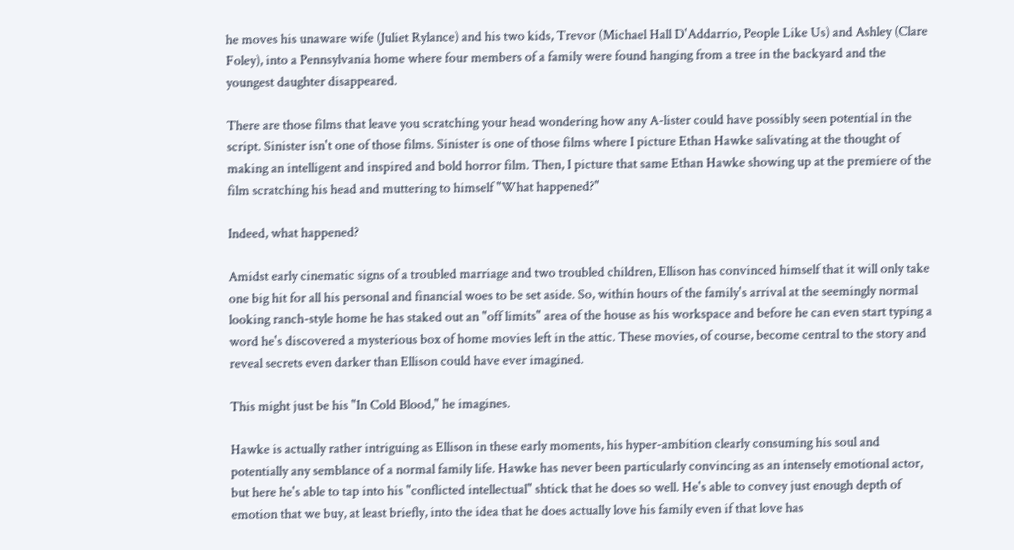he moves his unaware wife (Juliet Rylance) and his two kids, Trevor (Michael Hall D'Addarrio, People Like Us) and Ashley (Clare Foley), into a Pennsylvania home where four members of a family were found hanging from a tree in the backyard and the youngest daughter disappeared.

There are those films that leave you scratching your head wondering how any A-lister could have possibly seen potential in the script. Sinister isn't one of those films. Sinister is one of those films where I picture Ethan Hawke salivating at the thought of making an intelligent and inspired and bold horror film. Then, I picture that same Ethan Hawke showing up at the premiere of the film scratching his head and muttering to himself "What happened?"

Indeed, what happened?

Amidst early cinematic signs of a troubled marriage and two troubled children, Ellison has convinced himself that it will only take one big hit for all his personal and financial woes to be set aside. So, within hours of the family's arrival at the seemingly normal looking ranch-style home he has staked out an "off limits" area of the house as his workspace and before he can even start typing a word he's discovered a mysterious box of home movies left in the attic. These movies, of course, become central to the story and reveal secrets even darker than Ellison could have ever imagined.

This might just be his "In Cold Blood," he imagines.

Hawke is actually rather intriguing as Ellison in these early moments, his hyper-ambition clearly consuming his soul and potentially any semblance of a normal family life. Hawke has never been particularly convincing as an intensely emotional actor, but here he's able to tap into his "conflicted intellectual" shtick that he does so well. He's able to convey just enough depth of emotion that we buy, at least briefly, into the idea that he does actually love his family even if that love has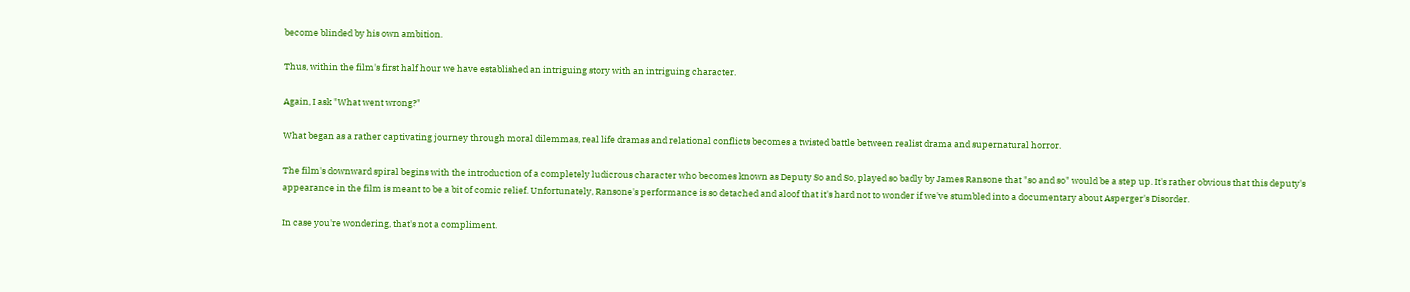become blinded by his own ambition.

Thus, within the film's first half hour we have established an intriguing story with an intriguing character.

Again, I ask "What went wrong?"

What began as a rather captivating journey through moral dilemmas, real life dramas and relational conflicts becomes a twisted battle between realist drama and supernatural horror.

The film's downward spiral begins with the introduction of a completely ludicrous character who becomes known as Deputy So and So, played so badly by James Ransone that "so and so" would be a step up. It's rather obvious that this deputy's appearance in the film is meant to be a bit of comic relief. Unfortunately, Ransone's performance is so detached and aloof that it's hard not to wonder if we've stumbled into a documentary about Asperger's Disorder.

In case you're wondering, that's not a compliment.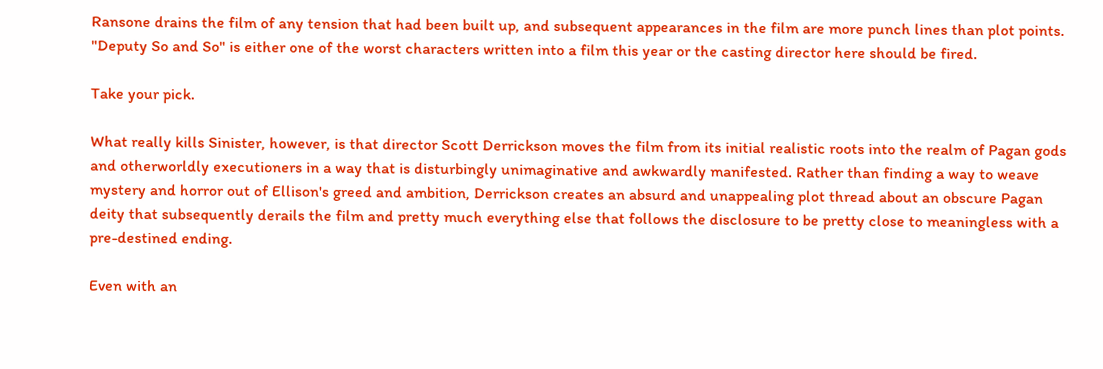Ransone drains the film of any tension that had been built up, and subsequent appearances in the film are more punch lines than plot points. "Deputy So and So" is either one of the worst characters written into a film this year or the casting director here should be fired.

Take your pick.

What really kills Sinister, however, is that director Scott Derrickson moves the film from its initial realistic roots into the realm of Pagan gods and otherworldly executioners in a way that is disturbingly unimaginative and awkwardly manifested. Rather than finding a way to weave mystery and horror out of Ellison's greed and ambition, Derrickson creates an absurd and unappealing plot thread about an obscure Pagan deity that subsequently derails the film and pretty much everything else that follows the disclosure to be pretty close to meaningless with a pre-destined ending.

Even with an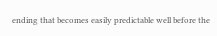ending that becomes easily predictable well before the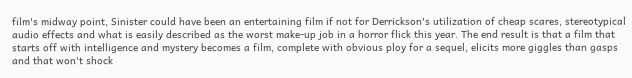film's midway point, Sinister could have been an entertaining film if not for Derrickson's utilization of cheap scares, stereotypical audio effects and what is easily described as the worst make-up job in a horror flick this year. The end result is that a film that starts off with intelligence and mystery becomes a film, complete with obvious ploy for a sequel, elicits more giggles than gasps and that won't shock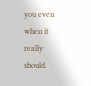you even when it really should.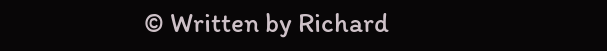© Written by Richard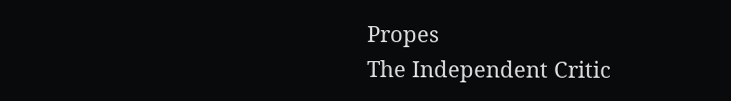Propes
The Independent Critic